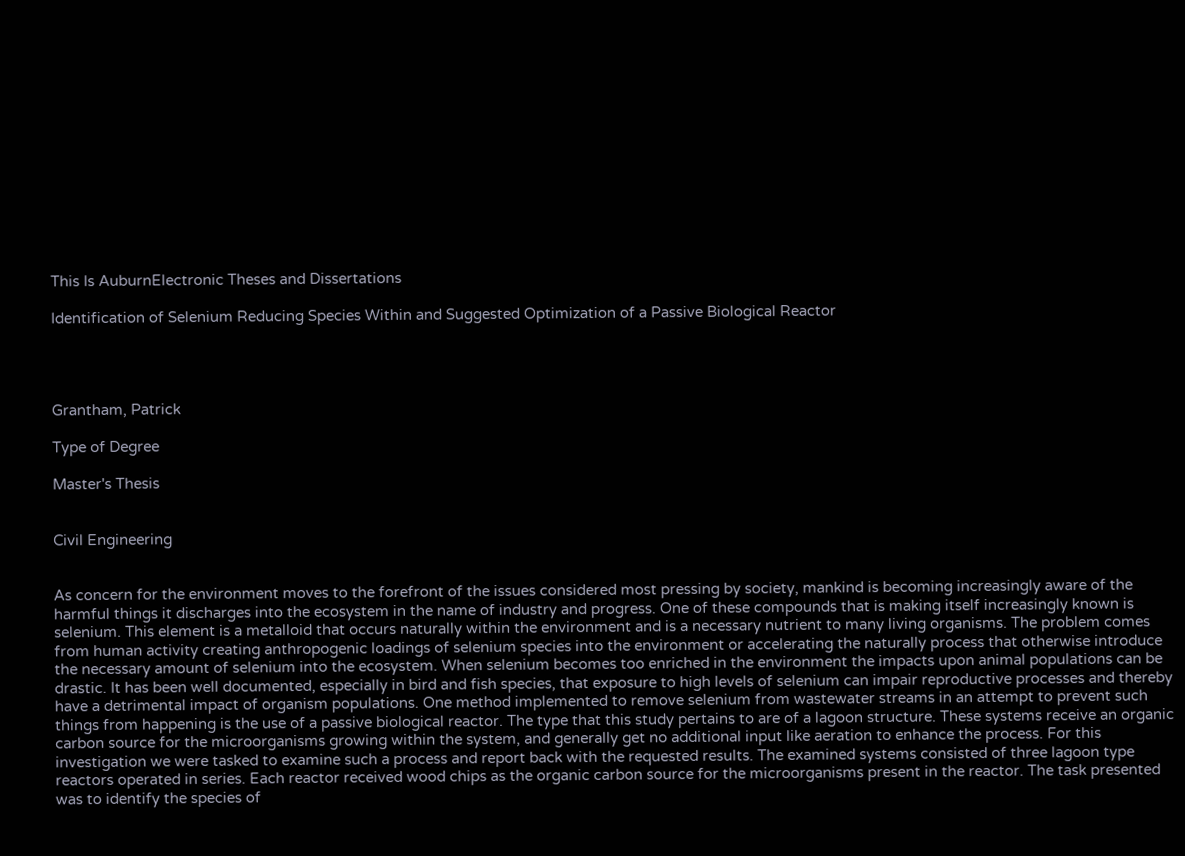This Is AuburnElectronic Theses and Dissertations

Identification of Selenium Reducing Species Within and Suggested Optimization of a Passive Biological Reactor




Grantham, Patrick

Type of Degree

Master's Thesis


Civil Engineering


As concern for the environment moves to the forefront of the issues considered most pressing by society, mankind is becoming increasingly aware of the harmful things it discharges into the ecosystem in the name of industry and progress. One of these compounds that is making itself increasingly known is selenium. This element is a metalloid that occurs naturally within the environment and is a necessary nutrient to many living organisms. The problem comes from human activity creating anthropogenic loadings of selenium species into the environment or accelerating the naturally process that otherwise introduce the necessary amount of selenium into the ecosystem. When selenium becomes too enriched in the environment the impacts upon animal populations can be drastic. It has been well documented, especially in bird and fish species, that exposure to high levels of selenium can impair reproductive processes and thereby have a detrimental impact of organism populations. One method implemented to remove selenium from wastewater streams in an attempt to prevent such things from happening is the use of a passive biological reactor. The type that this study pertains to are of a lagoon structure. These systems receive an organic carbon source for the microorganisms growing within the system, and generally get no additional input like aeration to enhance the process. For this investigation we were tasked to examine such a process and report back with the requested results. The examined systems consisted of three lagoon type reactors operated in series. Each reactor received wood chips as the organic carbon source for the microorganisms present in the reactor. The task presented was to identify the species of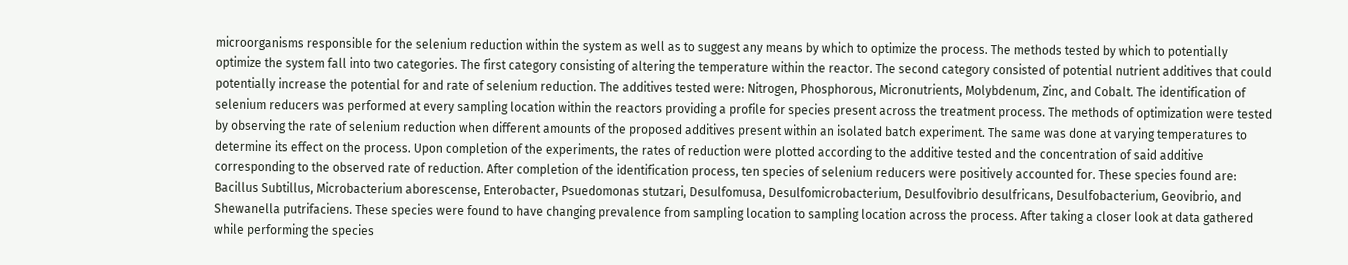microorganisms responsible for the selenium reduction within the system as well as to suggest any means by which to optimize the process. The methods tested by which to potentially optimize the system fall into two categories. The first category consisting of altering the temperature within the reactor. The second category consisted of potential nutrient additives that could potentially increase the potential for and rate of selenium reduction. The additives tested were: Nitrogen, Phosphorous, Micronutrients, Molybdenum, Zinc, and Cobalt. The identification of selenium reducers was performed at every sampling location within the reactors providing a profile for species present across the treatment process. The methods of optimization were tested by observing the rate of selenium reduction when different amounts of the proposed additives present within an isolated batch experiment. The same was done at varying temperatures to determine its effect on the process. Upon completion of the experiments, the rates of reduction were plotted according to the additive tested and the concentration of said additive corresponding to the observed rate of reduction. After completion of the identification process, ten species of selenium reducers were positively accounted for. These species found are: Bacillus Subtillus, Microbacterium aborescense, Enterobacter, Psuedomonas stutzari, Desulfomusa, Desulfomicrobacterium, Desulfovibrio desulfricans, Desulfobacterium, Geovibrio, and Shewanella putrifaciens. These species were found to have changing prevalence from sampling location to sampling location across the process. After taking a closer look at data gathered while performing the species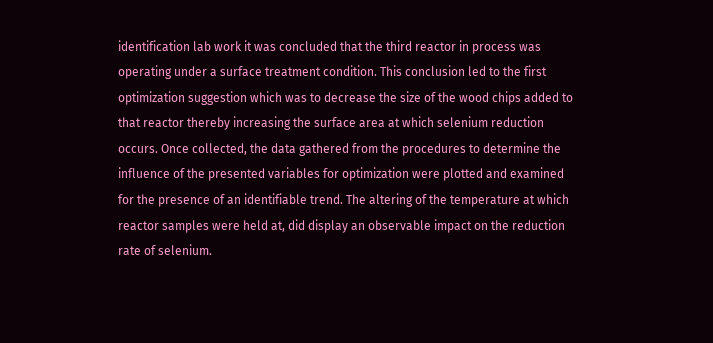identification lab work it was concluded that the third reactor in process was operating under a surface treatment condition. This conclusion led to the first optimization suggestion which was to decrease the size of the wood chips added to that reactor thereby increasing the surface area at which selenium reduction occurs. Once collected, the data gathered from the procedures to determine the influence of the presented variables for optimization were plotted and examined for the presence of an identifiable trend. The altering of the temperature at which reactor samples were held at, did display an observable impact on the reduction rate of selenium.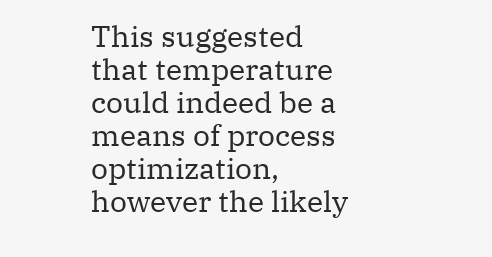This suggested that temperature could indeed be a means of process optimization, however the likely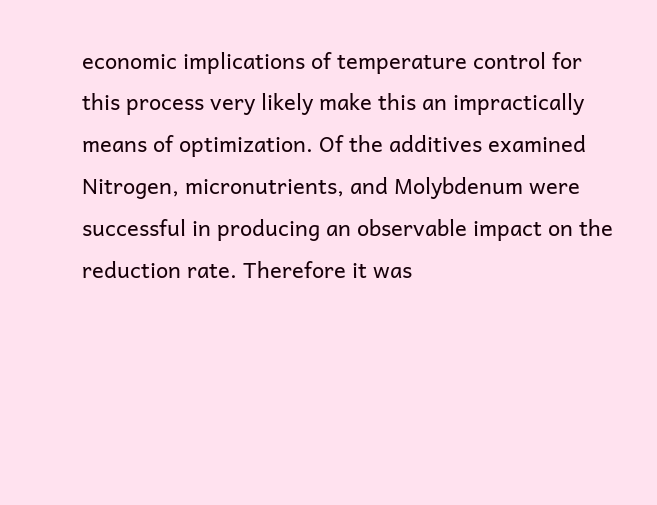economic implications of temperature control for this process very likely make this an impractically means of optimization. Of the additives examined Nitrogen, micronutrients, and Molybdenum were successful in producing an observable impact on the reduction rate. Therefore it was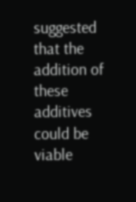suggested that the addition of these additives could be viable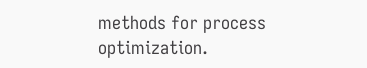methods for process optimization.